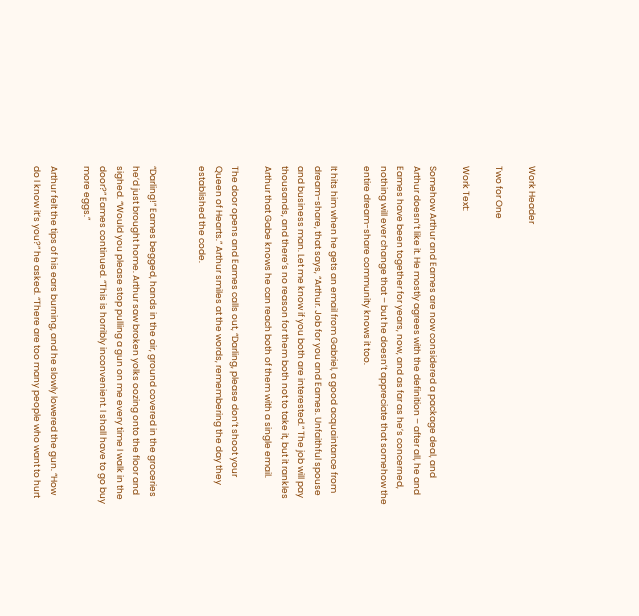Work Header

Two for One

Work Text:

Somehow Arthur and Eames are now considered a package deal, and Arthur doesn’t like it. He mostly agrees with the definition – after all, he and Eames have been together for years, now, and as far as he’s concerned, nothing will ever change that – but he doesn’t appreciate that somehow the entire dream-share community knows it too.

It hits him when he gets an email from Gabriel, a good acquaintance from dream-share, that says, “Arthur. Job for you and Eames. Unfaithful spouse and business man. Let me know if you both are interested.” The job will pay thousands, and there’s no reason for them both not to take it, but it rankles Arthur that Gabe knows he can reach both of them with a single email.

The door opens and Eames calls out, “Darling, please don’t shoot your Queen of Hearts.” Arthur smiles at the words, remembering the day they established the code.


“Darling!” Eames begged, hands in the air, ground covered in the groceries he’d just brought home. Arthur saw broken yolks oozing onto the floor and sighed. “Would you please stop pulling a gun on me every time I walk in the door?” Eames continued. “This is horribly inconvenient. I shall have to go buy more eggs.”

Arthur felt the tips of his ears burning, and he slowly lowered the gun. “How do I know it’s you?” he asked. “There are too many people who want to hurt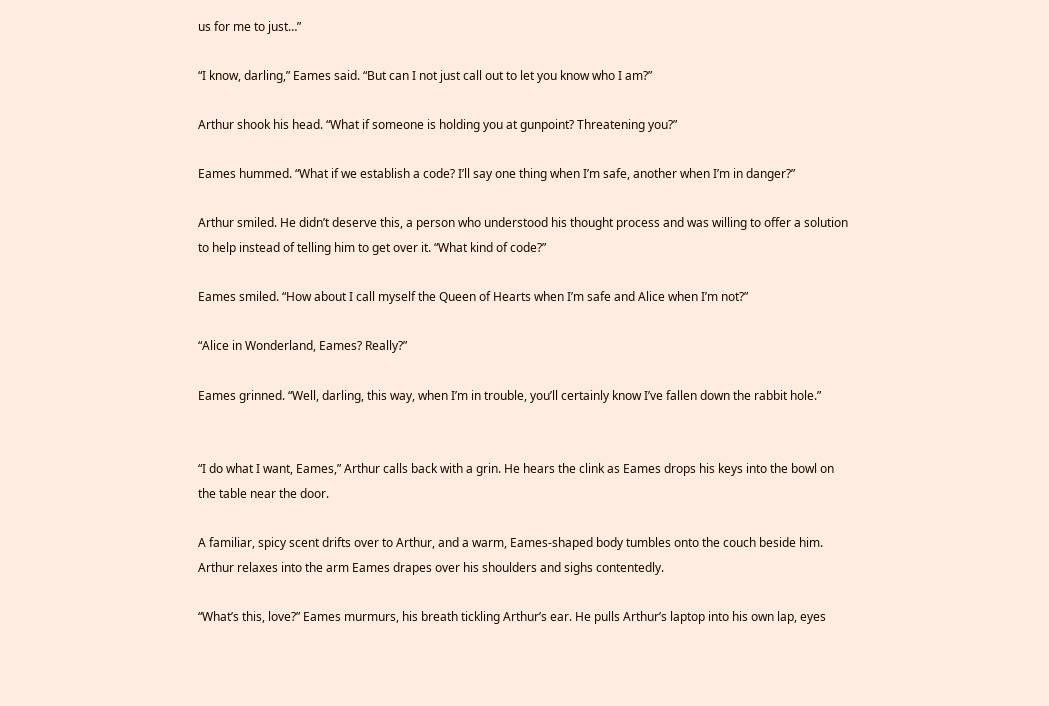us for me to just…”

“I know, darling,” Eames said. “But can I not just call out to let you know who I am?”

Arthur shook his head. “What if someone is holding you at gunpoint? Threatening you?”

Eames hummed. “What if we establish a code? I’ll say one thing when I’m safe, another when I’m in danger?”

Arthur smiled. He didn’t deserve this, a person who understood his thought process and was willing to offer a solution to help instead of telling him to get over it. “What kind of code?”

Eames smiled. “How about I call myself the Queen of Hearts when I’m safe and Alice when I’m not?”

“Alice in Wonderland, Eames? Really?”

Eames grinned. “Well, darling, this way, when I’m in trouble, you’ll certainly know I’ve fallen down the rabbit hole.”


“I do what I want, Eames,” Arthur calls back with a grin. He hears the clink as Eames drops his keys into the bowl on the table near the door.

A familiar, spicy scent drifts over to Arthur, and a warm, Eames-shaped body tumbles onto the couch beside him. Arthur relaxes into the arm Eames drapes over his shoulders and sighs contentedly.

“What’s this, love?” Eames murmurs, his breath tickling Arthur’s ear. He pulls Arthur’s laptop into his own lap, eyes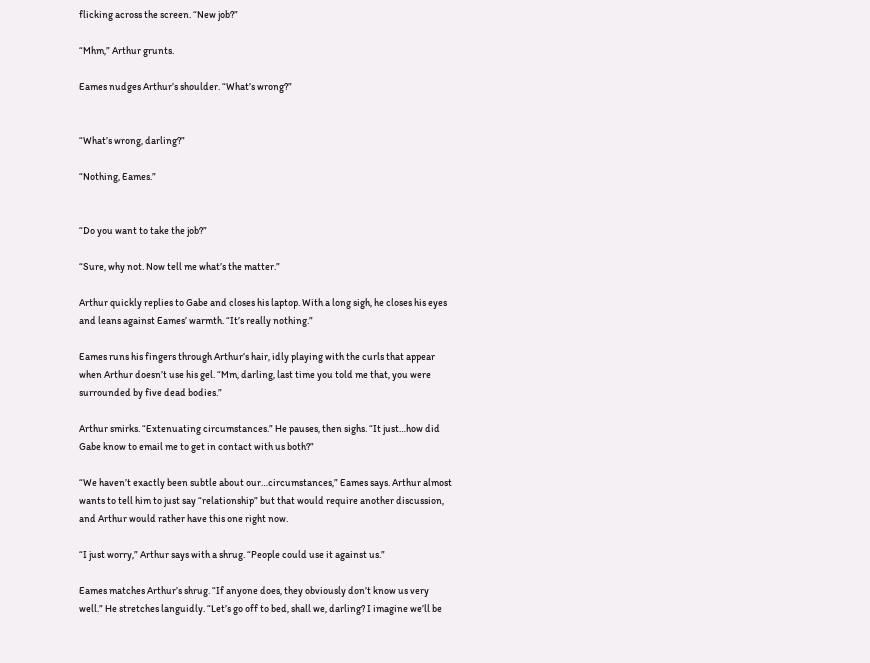flicking across the screen. “New job?”

“Mhm,” Arthur grunts.

Eames nudges Arthur’s shoulder. “What’s wrong?”


“What’s wrong, darling?”

“Nothing, Eames.”


“Do you want to take the job?”

“Sure, why not. Now tell me what’s the matter.”

Arthur quickly replies to Gabe and closes his laptop. With a long sigh, he closes his eyes and leans against Eames’ warmth. “It’s really nothing.”

Eames runs his fingers through Arthur’s hair, idly playing with the curls that appear when Arthur doesn’t use his gel. “Mm, darling, last time you told me that, you were surrounded by five dead bodies.”

Arthur smirks. “Extenuating circumstances.” He pauses, then sighs. “It just…how did Gabe know to email me to get in contact with us both?”

“We haven’t exactly been subtle about our…circumstances,” Eames says. Arthur almost wants to tell him to just say “relationship” but that would require another discussion, and Arthur would rather have this one right now.

“I just worry,” Arthur says with a shrug. “People could use it against us.”

Eames matches Arthur’s shrug. “If anyone does, they obviously don’t know us very well.” He stretches languidly. “Let’s go off to bed, shall we, darling? I imagine we’ll be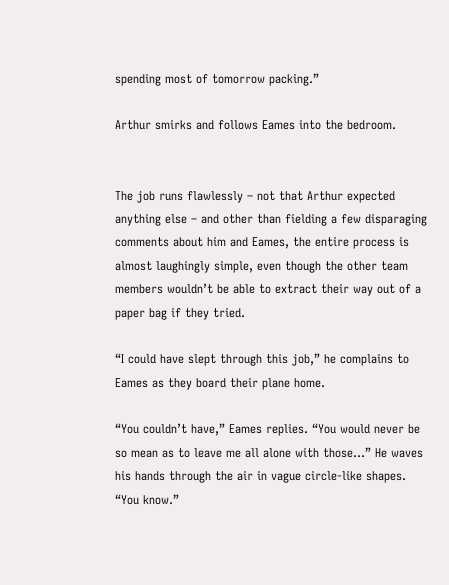spending most of tomorrow packing.”

Arthur smirks and follows Eames into the bedroom.


The job runs flawlessly – not that Arthur expected anything else – and other than fielding a few disparaging comments about him and Eames, the entire process is almost laughingly simple, even though the other team members wouldn’t be able to extract their way out of a paper bag if they tried.

“I could have slept through this job,” he complains to Eames as they board their plane home.

“You couldn’t have,” Eames replies. “You would never be so mean as to leave me all alone with those…” He waves his hands through the air in vague circle-like shapes. “You know.”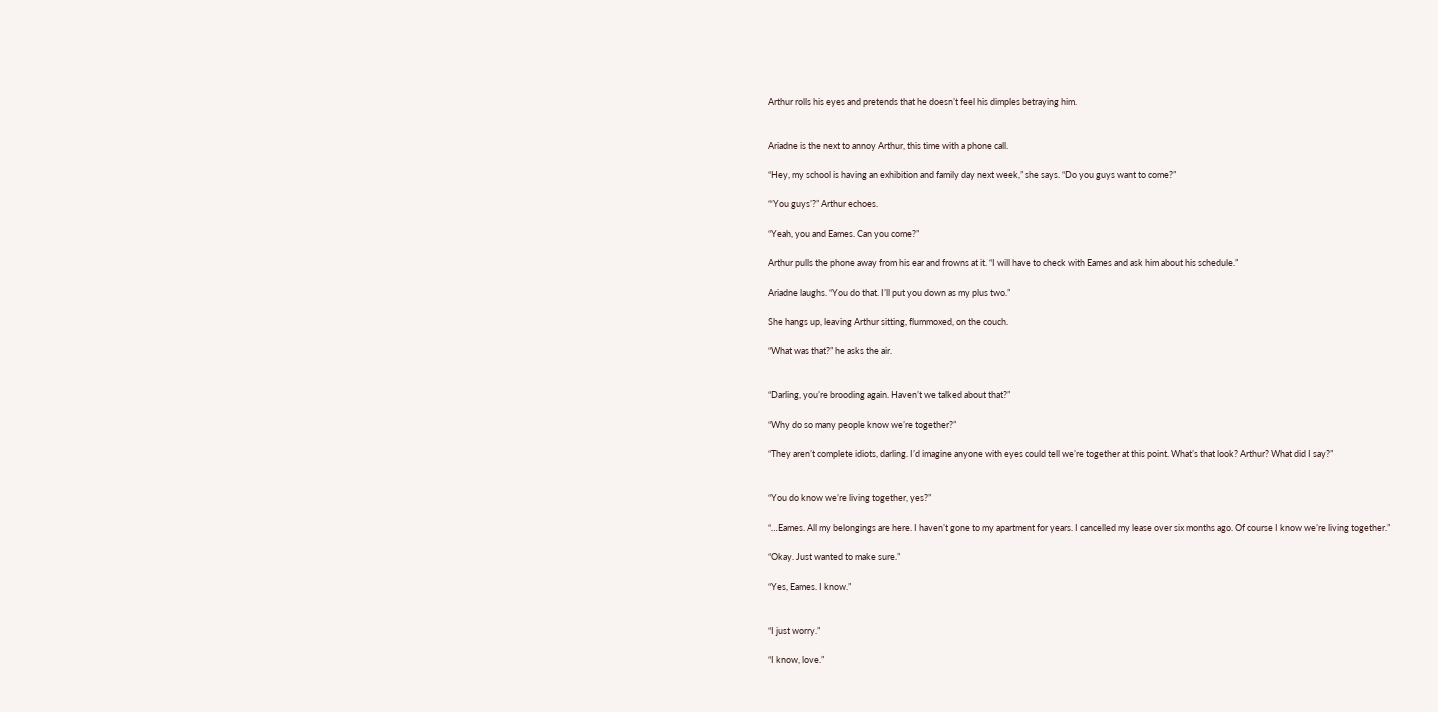Arthur rolls his eyes and pretends that he doesn’t feel his dimples betraying him.


Ariadne is the next to annoy Arthur, this time with a phone call.

“Hey, my school is having an exhibition and family day next week,” she says. “Do you guys want to come?”

“‘You guys’?” Arthur echoes.

“Yeah, you and Eames. Can you come?”

Arthur pulls the phone away from his ear and frowns at it. “I will have to check with Eames and ask him about his schedule.”

Ariadne laughs. “You do that. I’ll put you down as my plus two.”

She hangs up, leaving Arthur sitting, flummoxed, on the couch.

“What was that?” he asks the air.


“Darling, you’re brooding again. Haven’t we talked about that?”

“Why do so many people know we’re together?”

“They aren’t complete idiots, darling. I’d imagine anyone with eyes could tell we’re together at this point. What’s that look? Arthur? What did I say?”


“You do know we’re living together, yes?”

“…Eames. All my belongings are here. I haven’t gone to my apartment for years. I cancelled my lease over six months ago. Of course I know we’re living together.”

“Okay. Just wanted to make sure.”

“Yes, Eames. I know.”


“I just worry.”

“I know, love.”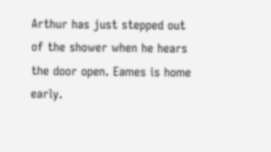Arthur has just stepped out of the shower when he hears the door open. Eames is home early.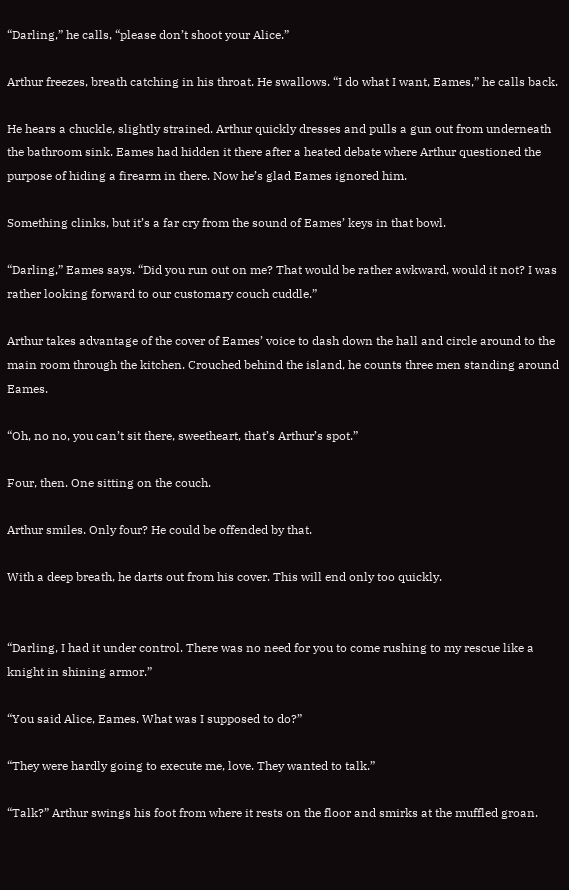“Darling,” he calls, “please don’t shoot your Alice.”

Arthur freezes, breath catching in his throat. He swallows. “I do what I want, Eames,” he calls back.

He hears a chuckle, slightly strained. Arthur quickly dresses and pulls a gun out from underneath the bathroom sink. Eames had hidden it there after a heated debate where Arthur questioned the purpose of hiding a firearm in there. Now he’s glad Eames ignored him.

Something clinks, but it’s a far cry from the sound of Eames’ keys in that bowl.

“Darling,” Eames says. “Did you run out on me? That would be rather awkward, would it not? I was rather looking forward to our customary couch cuddle.”

Arthur takes advantage of the cover of Eames’ voice to dash down the hall and circle around to the main room through the kitchen. Crouched behind the island, he counts three men standing around Eames.

“Oh, no no, you can’t sit there, sweetheart, that’s Arthur’s spot.”

Four, then. One sitting on the couch.

Arthur smiles. Only four? He could be offended by that.

With a deep breath, he darts out from his cover. This will end only too quickly.


“Darling, I had it under control. There was no need for you to come rushing to my rescue like a knight in shining armor.”

“You said Alice, Eames. What was I supposed to do?”

“They were hardly going to execute me, love. They wanted to talk.”

“Talk?” Arthur swings his foot from where it rests on the floor and smirks at the muffled groan.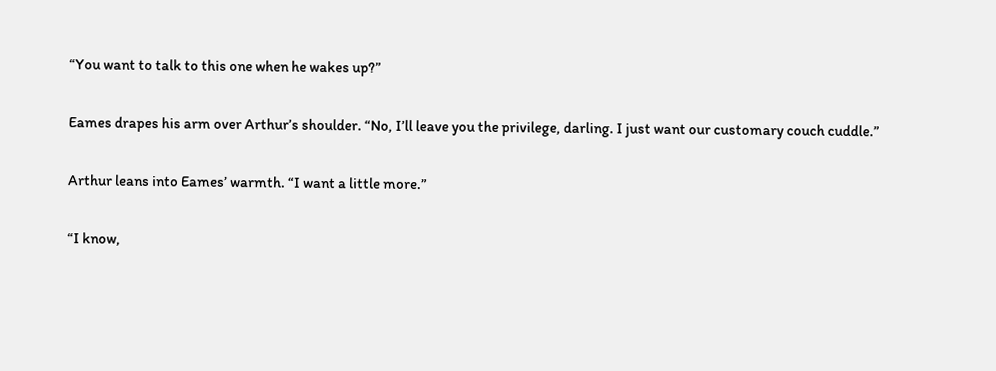“You want to talk to this one when he wakes up?”

Eames drapes his arm over Arthur’s shoulder. “No, I’ll leave you the privilege, darling. I just want our customary couch cuddle.”

Arthur leans into Eames’ warmth. “I want a little more.”

“I know,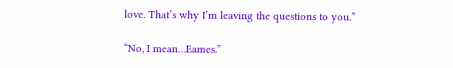love. That’s why I’m leaving the questions to you.”

“No, I mean…Eames.”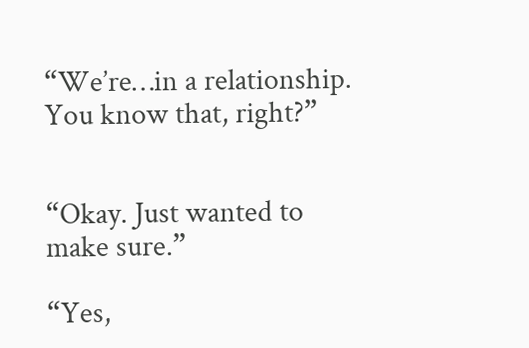“We’re…in a relationship. You know that, right?”


“Okay. Just wanted to make sure.”

“Yes,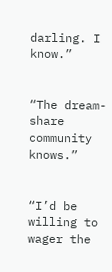darling. I know.”


“The dream-share community knows.”


“I’d be willing to wager the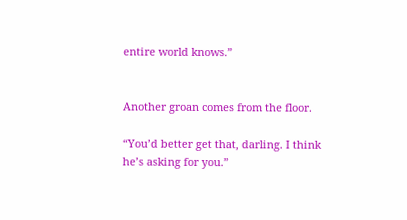entire world knows.”


Another groan comes from the floor.

“You’d better get that, darling. I think he’s asking for you.”